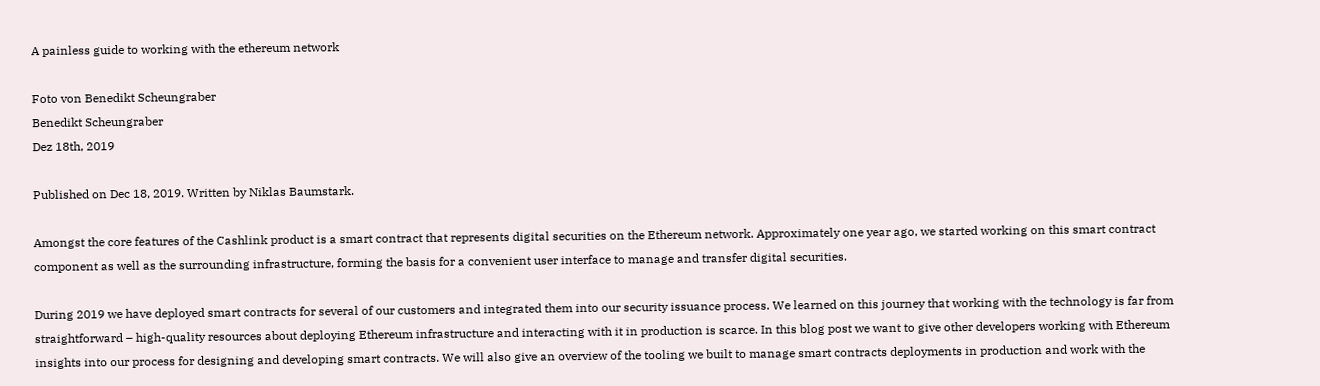A painless guide to working with the ethereum network

Foto von Benedikt Scheungraber
Benedikt Scheungraber
Dez 18th, 2019

Published on Dec 18, 2019. Written by Niklas Baumstark.

Amongst the core features of the Cashlink product is a smart contract that represents digital securities on the Ethereum network. Approximately one year ago, we started working on this smart contract component as well as the surrounding infrastructure, forming the basis for a convenient user interface to manage and transfer digital securities.

During 2019 we have deployed smart contracts for several of our customers and integrated them into our security issuance process. We learned on this journey that working with the technology is far from straightforward – high-quality resources about deploying Ethereum infrastructure and interacting with it in production is scarce. In this blog post we want to give other developers working with Ethereum insights into our process for designing and developing smart contracts. We will also give an overview of the tooling we built to manage smart contracts deployments in production and work with the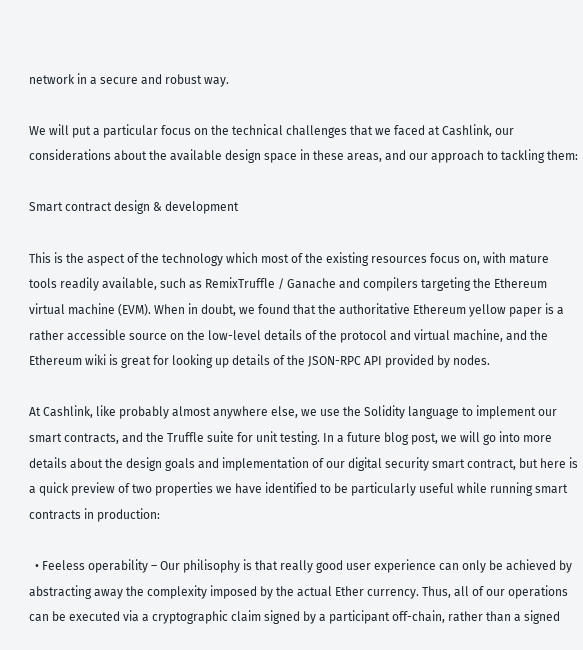network in a secure and robust way.

We will put a particular focus on the technical challenges that we faced at Cashlink, our considerations about the available design space in these areas, and our approach to tackling them:

Smart contract design & development

This is the aspect of the technology which most of the existing resources focus on, with mature tools readily available, such as RemixTruffle / Ganache and compilers targeting the Ethereum virtual machine (EVM). When in doubt, we found that the authoritative Ethereum yellow paper is a rather accessible source on the low-level details of the protocol and virtual machine, and the Ethereum wiki is great for looking up details of the JSON-RPC API provided by nodes.

At Cashlink, like probably almost anywhere else, we use the Solidity language to implement our smart contracts, and the Truffle suite for unit testing. In a future blog post, we will go into more details about the design goals and implementation of our digital security smart contract, but here is a quick preview of two properties we have identified to be particularly useful while running smart contracts in production:

  • Feeless operability – Our philisophy is that really good user experience can only be achieved by abstracting away the complexity imposed by the actual Ether currency. Thus, all of our operations can be executed via a cryptographic claim signed by a participant off-chain, rather than a signed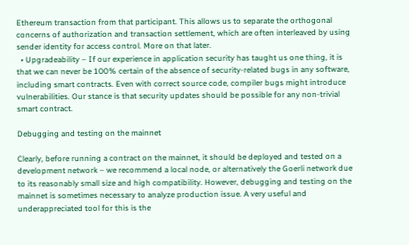Ethereum transaction from that participant. This allows us to separate the orthogonal concerns of authorization and transaction settlement, which are often interleaved by using sender identity for access control. More on that later.
  • Upgradeability – If our experience in application security has taught us one thing, it is that we can never be 100% certain of the absence of security-related bugs in any software, including smart contracts. Even with correct source code, compiler bugs might introduce vulnerabilities. Our stance is that security updates should be possible for any non-trivial smart contract.

Debugging and testing on the mainnet

Clearly, before running a contract on the mainnet, it should be deployed and tested on a development network – we recommend a local node, or alternatively the Goerli network due to its reasonably small size and high compatibility. However, debugging and testing on the mainnet is sometimes necessary to analyze production issue. A very useful and underappreciated tool for this is the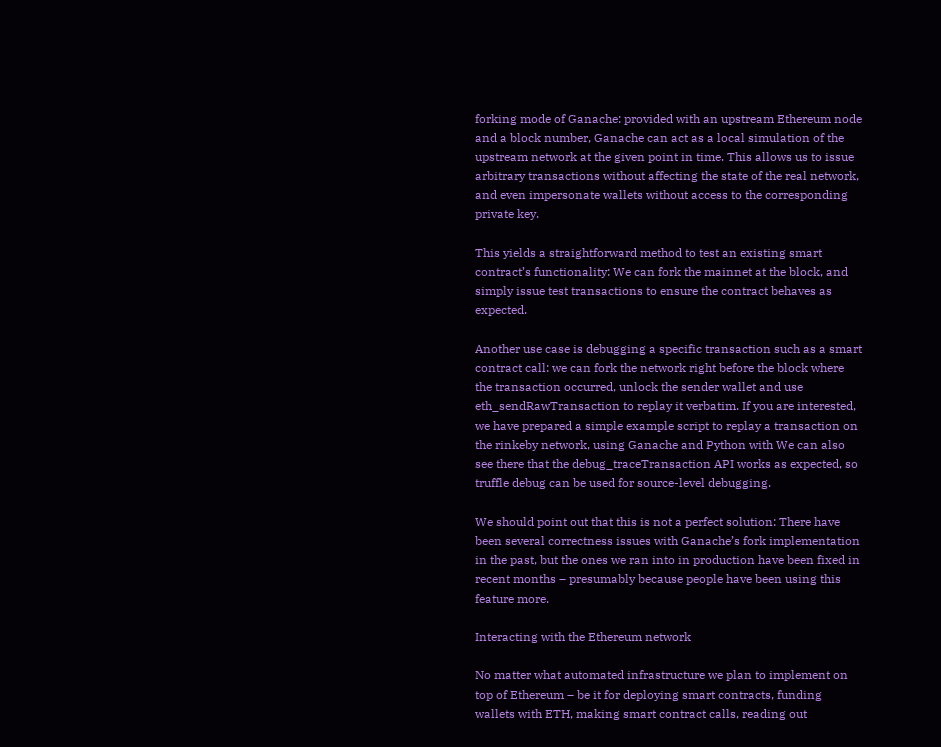forking mode of Ganache: provided with an upstream Ethereum node and a block number, Ganache can act as a local simulation of the upstream network at the given point in time. This allows us to issue arbitrary transactions without affecting the state of the real network, and even impersonate wallets without access to the corresponding private key.

This yields a straightforward method to test an existing smart contract’s functionality: We can fork the mainnet at the block, and simply issue test transactions to ensure the contract behaves as expected.

Another use case is debugging a specific transaction such as a smart contract call: we can fork the network right before the block where the transaction occurred, unlock the sender wallet and use eth_sendRawTransaction to replay it verbatim. If you are interested, we have prepared a simple example script to replay a transaction on the rinkeby network, using Ganache and Python with We can also see there that the debug_traceTransaction API works as expected, so truffle debug can be used for source-level debugging.

We should point out that this is not a perfect solution: There have been several correctness issues with Ganache’s fork implementation in the past, but the ones we ran into in production have been fixed in recent months – presumably because people have been using this feature more.

Interacting with the Ethereum network

No matter what automated infrastructure we plan to implement on top of Ethereum – be it for deploying smart contracts, funding wallets with ETH, making smart contract calls, reading out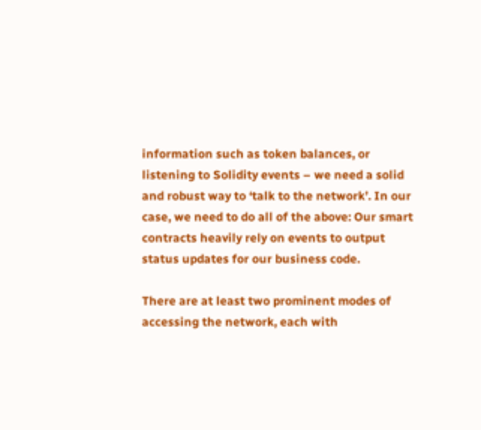information such as token balances, or listening to Solidity events – we need a solid and robust way to ‘talk to the network’. In our case, we need to do all of the above: Our smart contracts heavily rely on events to output status updates for our business code.

There are at least two prominent modes of accessing the network, each with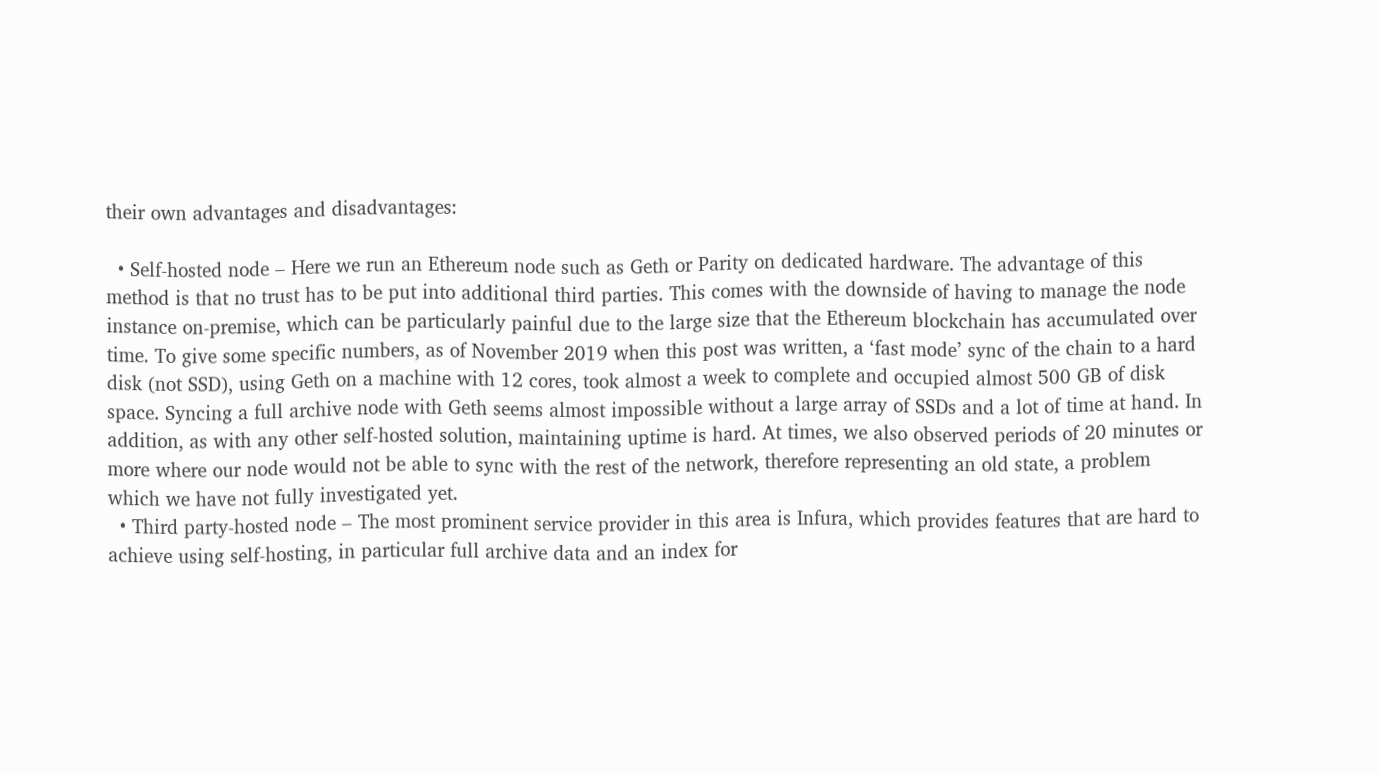their own advantages and disadvantages:

  • Self-hosted node – Here we run an Ethereum node such as Geth or Parity on dedicated hardware. The advantage of this method is that no trust has to be put into additional third parties. This comes with the downside of having to manage the node instance on-premise, which can be particularly painful due to the large size that the Ethereum blockchain has accumulated over time. To give some specific numbers, as of November 2019 when this post was written, a ‘fast mode’ sync of the chain to a hard disk (not SSD), using Geth on a machine with 12 cores, took almost a week to complete and occupied almost 500 GB of disk space. Syncing a full archive node with Geth seems almost impossible without a large array of SSDs and a lot of time at hand. In addition, as with any other self-hosted solution, maintaining uptime is hard. At times, we also observed periods of 20 minutes or more where our node would not be able to sync with the rest of the network, therefore representing an old state, a problem which we have not fully investigated yet.
  • Third party-hosted node – The most prominent service provider in this area is Infura, which provides features that are hard to achieve using self-hosting, in particular full archive data and an index for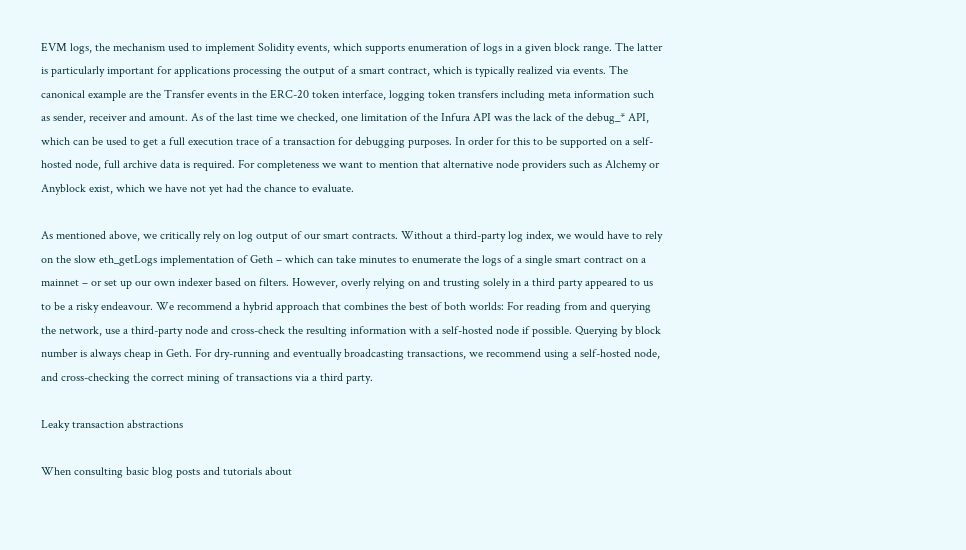EVM logs, the mechanism used to implement Solidity events, which supports enumeration of logs in a given block range. The latter is particularly important for applications processing the output of a smart contract, which is typically realized via events. The canonical example are the Transfer events in the ERC-20 token interface, logging token transfers including meta information such as sender, receiver and amount. As of the last time we checked, one limitation of the Infura API was the lack of the debug_* API, which can be used to get a full execution trace of a transaction for debugging purposes. In order for this to be supported on a self-hosted node, full archive data is required. For completeness we want to mention that alternative node providers such as Alchemy or Anyblock exist, which we have not yet had the chance to evaluate.

As mentioned above, we critically rely on log output of our smart contracts. Without a third-party log index, we would have to rely on the slow eth_getLogs implementation of Geth – which can take minutes to enumerate the logs of a single smart contract on a mainnet – or set up our own indexer based on filters. However, overly relying on and trusting solely in a third party appeared to us to be a risky endeavour. We recommend a hybrid approach that combines the best of both worlds: For reading from and querying the network, use a third-party node and cross-check the resulting information with a self-hosted node if possible. Querying by block number is always cheap in Geth. For dry-running and eventually broadcasting transactions, we recommend using a self-hosted node, and cross-checking the correct mining of transactions via a third party.

Leaky transaction abstractions

When consulting basic blog posts and tutorials about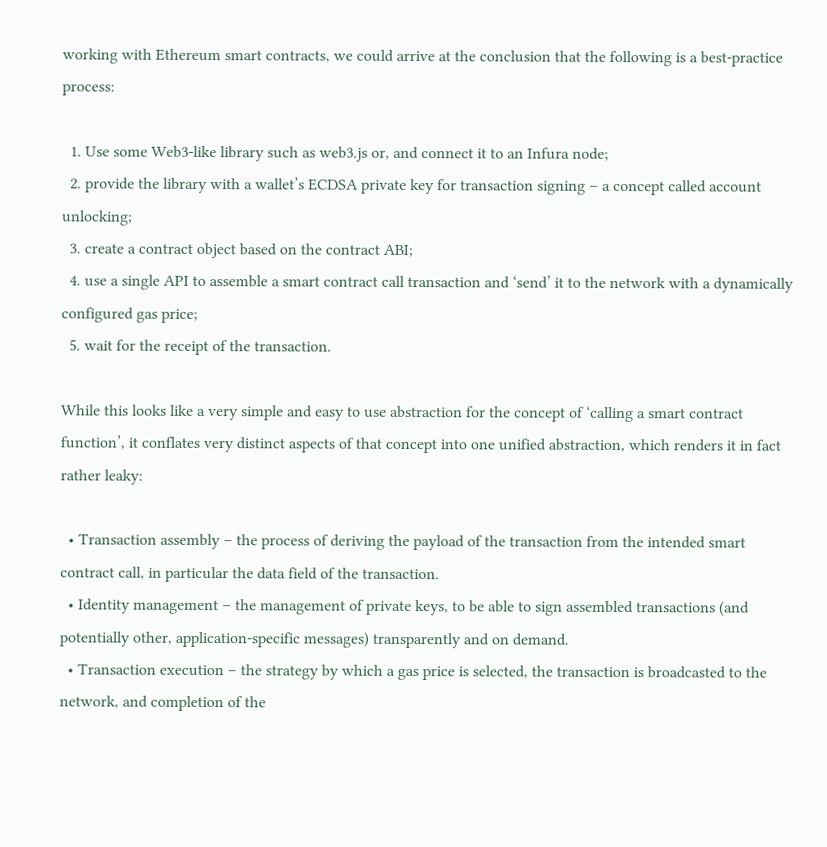working with Ethereum smart contracts, we could arrive at the conclusion that the following is a best-practice process:

  1. Use some Web3-like library such as web3.js or, and connect it to an Infura node;
  2. provide the library with a wallet’s ECDSA private key for transaction signing – a concept called account unlocking;
  3. create a contract object based on the contract ABI;
  4. use a single API to assemble a smart contract call transaction and ‘send’ it to the network with a dynamically configured gas price;
  5. wait for the receipt of the transaction.

While this looks like a very simple and easy to use abstraction for the concept of ‘calling a smart contract function’, it conflates very distinct aspects of that concept into one unified abstraction, which renders it in fact rather leaky:

  • Transaction assembly – the process of deriving the payload of the transaction from the intended smart contract call, in particular the data field of the transaction.
  • Identity management – the management of private keys, to be able to sign assembled transactions (and potentially other, application-specific messages) transparently and on demand.
  • Transaction execution – the strategy by which a gas price is selected, the transaction is broadcasted to the network, and completion of the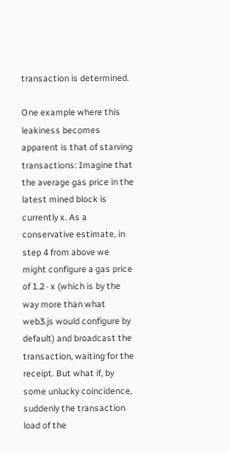transaction is determined.

One example where this leakiness becomes apparent is that of starving transactions: Imagine that the average gas price in the latest mined block is currently x. As a conservative estimate, in step 4 from above we might configure a gas price of 1.2 · x (which is by the way more than what web3.js would configure by default) and broadcast the transaction, waiting for the receipt. But what if, by some unlucky coincidence, suddenly the transaction load of the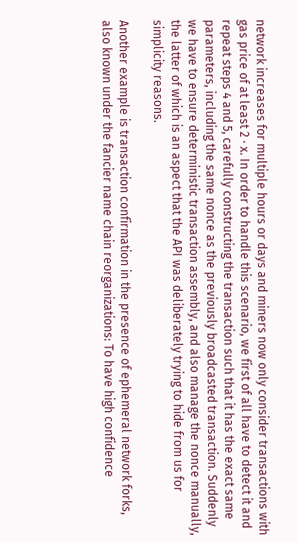network increases for multiple hours or days and miners now only consider transactions with gas price of at least 2 · x. In order to handle this scenario, we first of all have to detect it and repeat steps 4 and 5, carefully constructing the transaction such that it has the exact same parameters, including the same nonce as the previously broadcasted transaction. Suddenly we have to ensure deterministic transaction assembly, and also manage the nonce manually, the latter of which is an aspect that the API was deliberately trying to hide from us for simplicity reasons.

Another example is transaction confirmation in the presence of ephemeral network forks, also known under the fancier name chain reorganizations: To have high confidence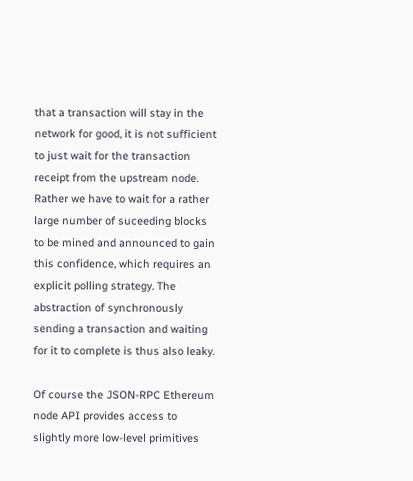that a transaction will stay in the network for good, it is not sufficient to just wait for the transaction receipt from the upstream node. Rather we have to wait for a rather large number of suceeding blocks to be mined and announced to gain this confidence, which requires an explicit polling strategy. The abstraction of synchronously sending a transaction and waiting for it to complete is thus also leaky.

Of course the JSON-RPC Ethereum node API provides access to slightly more low-level primitives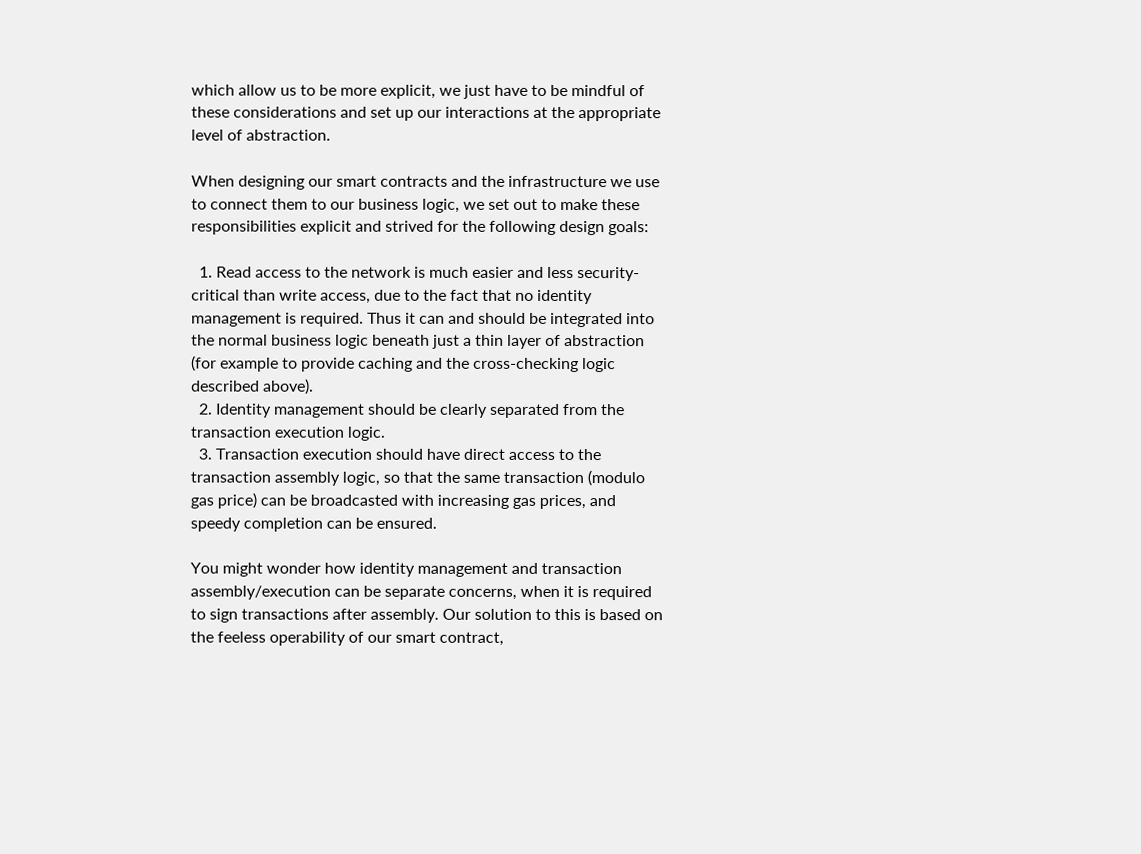which allow us to be more explicit, we just have to be mindful of these considerations and set up our interactions at the appropriate level of abstraction.

When designing our smart contracts and the infrastructure we use to connect them to our business logic, we set out to make these responsibilities explicit and strived for the following design goals:

  1. Read access to the network is much easier and less security-critical than write access, due to the fact that no identity management is required. Thus it can and should be integrated into the normal business logic beneath just a thin layer of abstraction (for example to provide caching and the cross-checking logic described above).
  2. Identity management should be clearly separated from the transaction execution logic.
  3. Transaction execution should have direct access to the transaction assembly logic, so that the same transaction (modulo gas price) can be broadcasted with increasing gas prices, and speedy completion can be ensured.

You might wonder how identity management and transaction assembly/execution can be separate concerns, when it is required to sign transactions after assembly. Our solution to this is based on the feeless operability of our smart contract,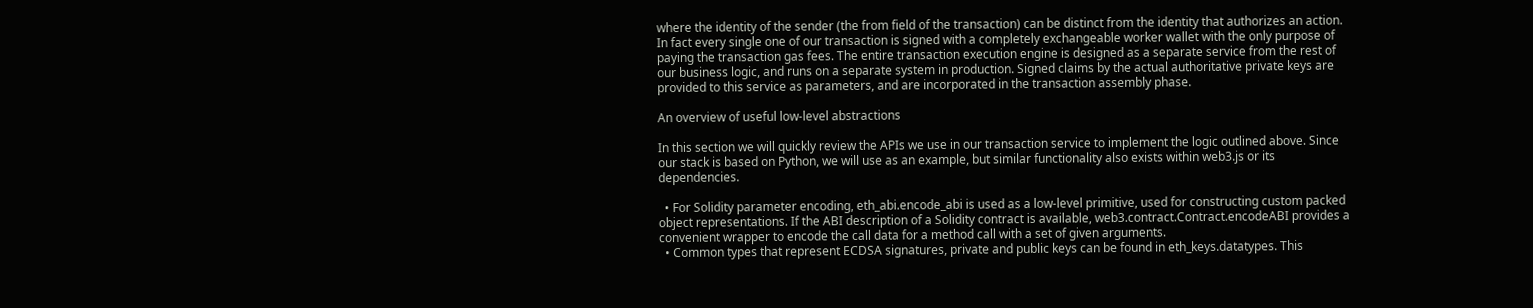where the identity of the sender (the from field of the transaction) can be distinct from the identity that authorizes an action. In fact every single one of our transaction is signed with a completely exchangeable worker wallet with the only purpose of paying the transaction gas fees. The entire transaction execution engine is designed as a separate service from the rest of our business logic, and runs on a separate system in production. Signed claims by the actual authoritative private keys are provided to this service as parameters, and are incorporated in the transaction assembly phase.

An overview of useful low-level abstractions

In this section we will quickly review the APIs we use in our transaction service to implement the logic outlined above. Since our stack is based on Python, we will use as an example, but similar functionality also exists within web3.js or its dependencies.

  • For Solidity parameter encoding, eth_abi.encode_abi is used as a low-level primitive, used for constructing custom packed object representations. If the ABI description of a Solidity contract is available, web3.contract.Contract.encodeABI provides a convenient wrapper to encode the call data for a method call with a set of given arguments.
  • Common types that represent ECDSA signatures, private and public keys can be found in eth_keys.datatypes. This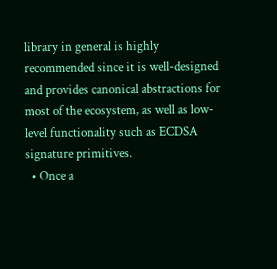library in general is highly recommended since it is well-designed and provides canonical abstractions for most of the ecosystem, as well as low-level functionality such as ECDSA signature primitives.
  • Once a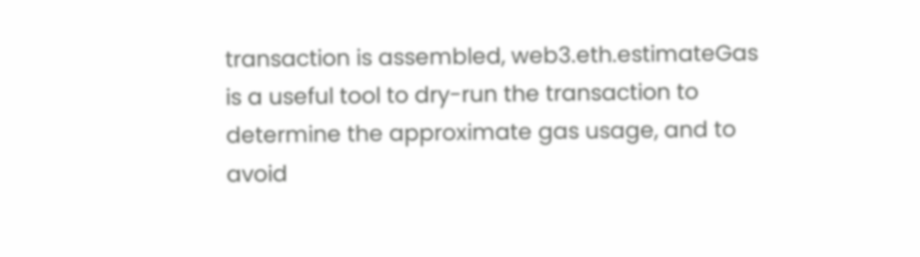transaction is assembled, web3.eth.estimateGas is a useful tool to dry-run the transaction to determine the approximate gas usage, and to avoid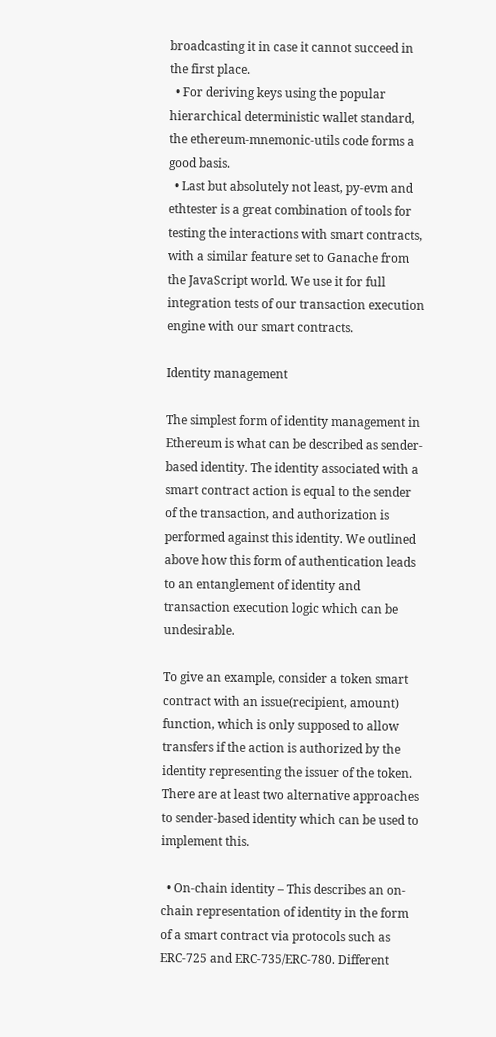broadcasting it in case it cannot succeed in the first place.
  • For deriving keys using the popular hierarchical deterministic wallet standard, the ethereum-mnemonic-utils code forms a good basis.
  • Last but absolutely not least, py-evm and ethtester is a great combination of tools for testing the interactions with smart contracts, with a similar feature set to Ganache from the JavaScript world. We use it for full integration tests of our transaction execution engine with our smart contracts.

Identity management

The simplest form of identity management in Ethereum is what can be described as sender-based identity. The identity associated with a smart contract action is equal to the sender of the transaction, and authorization is performed against this identity. We outlined above how this form of authentication leads to an entanglement of identity and transaction execution logic which can be undesirable.

To give an example, consider a token smart contract with an issue(recipient, amount) function, which is only supposed to allow transfers if the action is authorized by the identity representing the issuer of the token. There are at least two alternative approaches to sender-based identity which can be used to implement this.

  • On-chain identity – This describes an on-chain representation of identity in the form of a smart contract via protocols such as ERC-725 and ERC-735/ERC-780. Different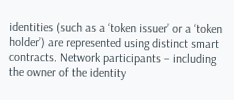identities (such as a ‘token issuer’ or a ‘token holder’) are represented using distinct smart contracts. Network participants – including the owner of the identity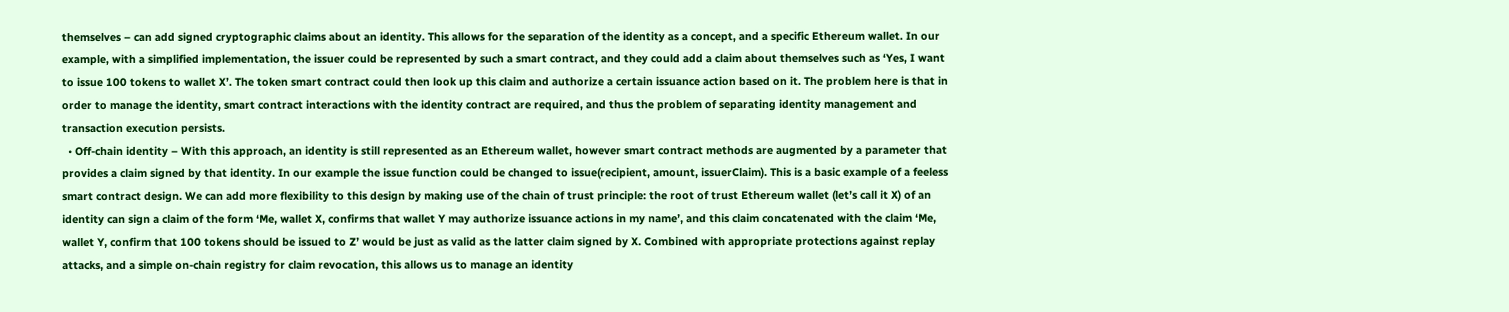themselves – can add signed cryptographic claims about an identity. This allows for the separation of the identity as a concept, and a specific Ethereum wallet. In our example, with a simplified implementation, the issuer could be represented by such a smart contract, and they could add a claim about themselves such as ‘Yes, I want to issue 100 tokens to wallet X’. The token smart contract could then look up this claim and authorize a certain issuance action based on it. The problem here is that in order to manage the identity, smart contract interactions with the identity contract are required, and thus the problem of separating identity management and transaction execution persists.
  • Off-chain identity – With this approach, an identity is still represented as an Ethereum wallet, however smart contract methods are augmented by a parameter that provides a claim signed by that identity. In our example the issue function could be changed to issue(recipient, amount, issuerClaim). This is a basic example of a feeless smart contract design. We can add more flexibility to this design by making use of the chain of trust principle: the root of trust Ethereum wallet (let’s call it X) of an identity can sign a claim of the form ‘Me, wallet X, confirms that wallet Y may authorize issuance actions in my name’, and this claim concatenated with the claim ‘Me, wallet Y, confirm that 100 tokens should be issued to Z’ would be just as valid as the latter claim signed by X. Combined with appropriate protections against replay attacks, and a simple on-chain registry for claim revocation, this allows us to manage an identity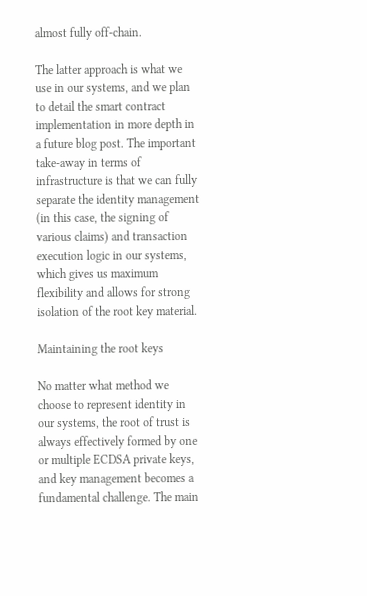almost fully off-chain.

The latter approach is what we use in our systems, and we plan to detail the smart contract implementation in more depth in a future blog post. The important take-away in terms of infrastructure is that we can fully separate the identity management (in this case, the signing of various claims) and transaction execution logic in our systems, which gives us maximum flexibility and allows for strong isolation of the root key material.

Maintaining the root keys

No matter what method we choose to represent identity in our systems, the root of trust is always effectively formed by one or multiple ECDSA private keys, and key management becomes a fundamental challenge. The main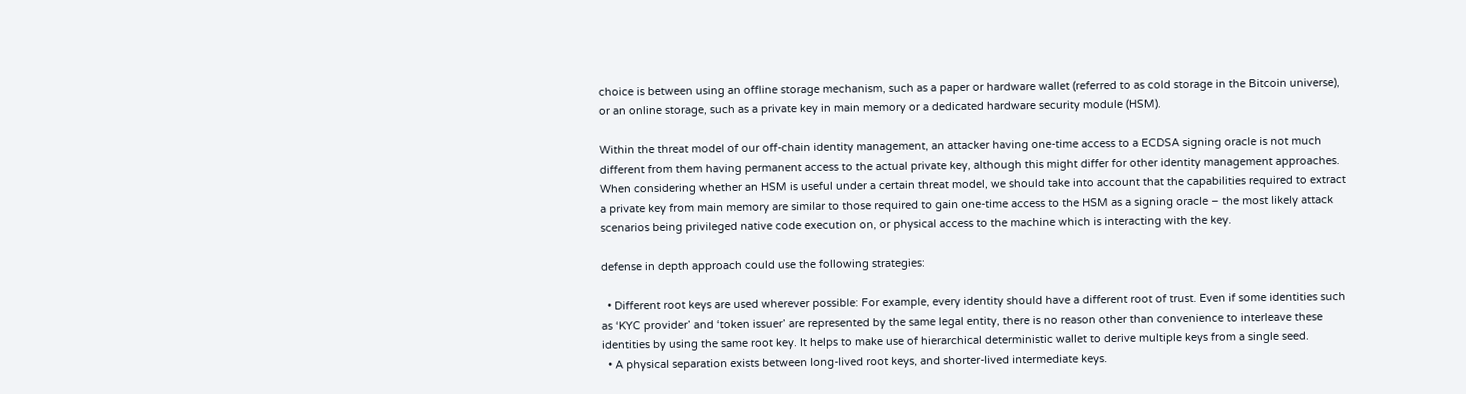choice is between using an offline storage mechanism, such as a paper or hardware wallet (referred to as cold storage in the Bitcoin universe), or an online storage, such as a private key in main memory or a dedicated hardware security module (HSM).

Within the threat model of our off-chain identity management, an attacker having one-time access to a ECDSA signing oracle is not much different from them having permanent access to the actual private key, although this might differ for other identity management approaches. When considering whether an HSM is useful under a certain threat model, we should take into account that the capabilities required to extract a private key from main memory are similar to those required to gain one-time access to the HSM as a signing oracle – the most likely attack scenarios being privileged native code execution on, or physical access to the machine which is interacting with the key.

defense in depth approach could use the following strategies:

  • Different root keys are used wherever possible: For example, every identity should have a different root of trust. Even if some identities such as ‘KYC provider’ and ‘token issuer’ are represented by the same legal entity, there is no reason other than convenience to interleave these identities by using the same root key. It helps to make use of hierarchical deterministic wallet to derive multiple keys from a single seed.
  • A physical separation exists between long-lived root keys, and shorter-lived intermediate keys.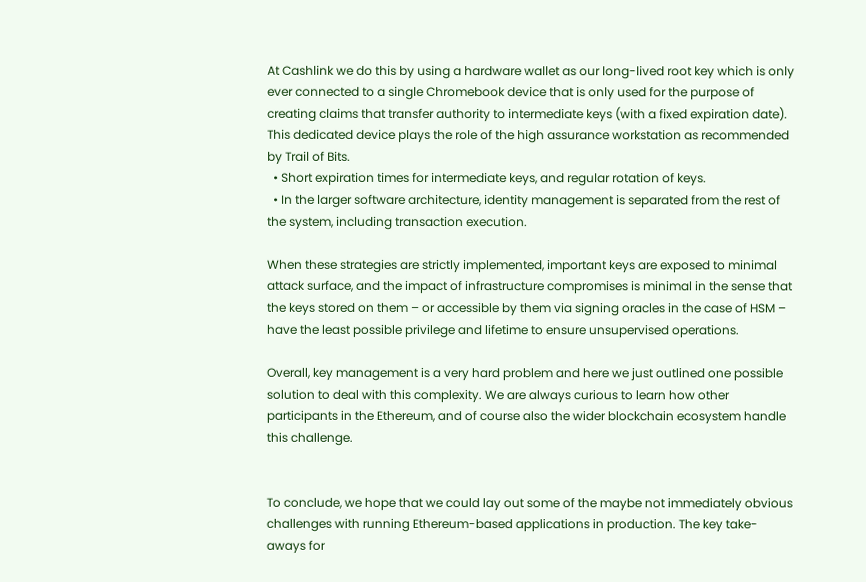At Cashlink we do this by using a hardware wallet as our long-lived root key which is only ever connected to a single Chromebook device that is only used for the purpose of creating claims that transfer authority to intermediate keys (with a fixed expiration date). This dedicated device plays the role of the high assurance workstation as recommended by Trail of Bits.
  • Short expiration times for intermediate keys, and regular rotation of keys.
  • In the larger software architecture, identity management is separated from the rest of the system, including transaction execution.

When these strategies are strictly implemented, important keys are exposed to minimal attack surface, and the impact of infrastructure compromises is minimal in the sense that the keys stored on them – or accessible by them via signing oracles in the case of HSM – have the least possible privilege and lifetime to ensure unsupervised operations.

Overall, key management is a very hard problem and here we just outlined one possible solution to deal with this complexity. We are always curious to learn how other participants in the Ethereum, and of course also the wider blockchain ecosystem handle this challenge.


To conclude, we hope that we could lay out some of the maybe not immediately obvious challenges with running Ethereum-based applications in production. The key take-aways for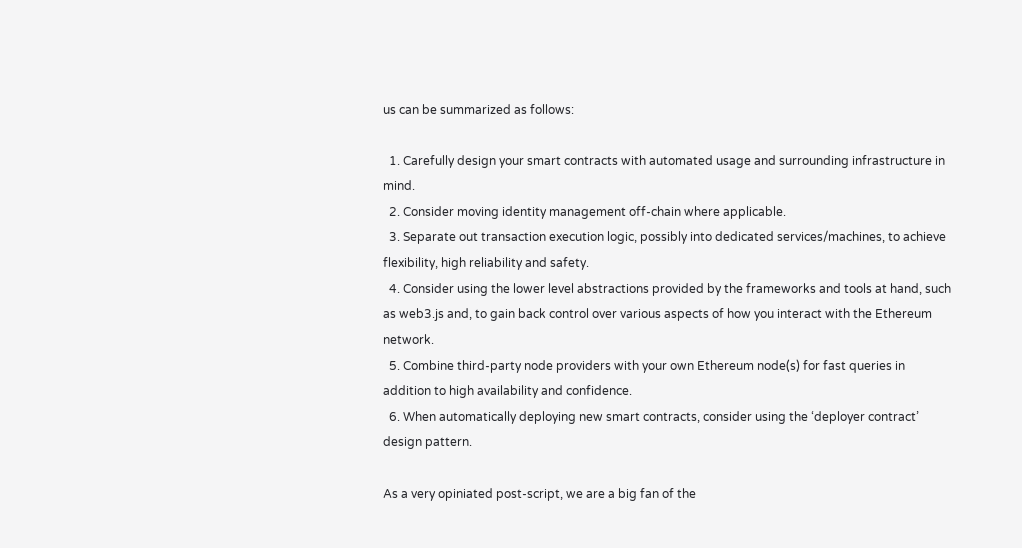us can be summarized as follows:

  1. Carefully design your smart contracts with automated usage and surrounding infrastructure in mind.
  2. Consider moving identity management off-chain where applicable.
  3. Separate out transaction execution logic, possibly into dedicated services/machines, to achieve flexibility, high reliability and safety.
  4. Consider using the lower level abstractions provided by the frameworks and tools at hand, such as web3.js and, to gain back control over various aspects of how you interact with the Ethereum network.
  5. Combine third-party node providers with your own Ethereum node(s) for fast queries in addition to high availability and confidence.
  6. When automatically deploying new smart contracts, consider using the ‘deployer contract’ design pattern.

As a very opiniated post-script, we are a big fan of the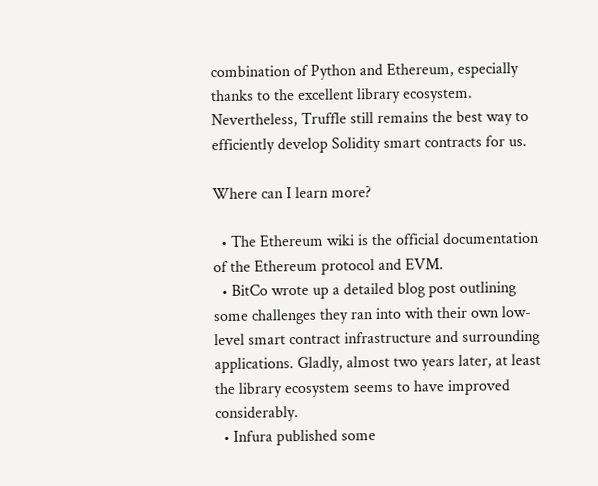combination of Python and Ethereum, especially thanks to the excellent library ecosystem. Nevertheless, Truffle still remains the best way to efficiently develop Solidity smart contracts for us.

Where can I learn more?

  • The Ethereum wiki is the official documentation of the Ethereum protocol and EVM.
  • BitCo wrote up a detailed blog post outlining some challenges they ran into with their own low-level smart contract infrastructure and surrounding applications. Gladly, almost two years later, at least the library ecosystem seems to have improved considerably.
  • Infura published some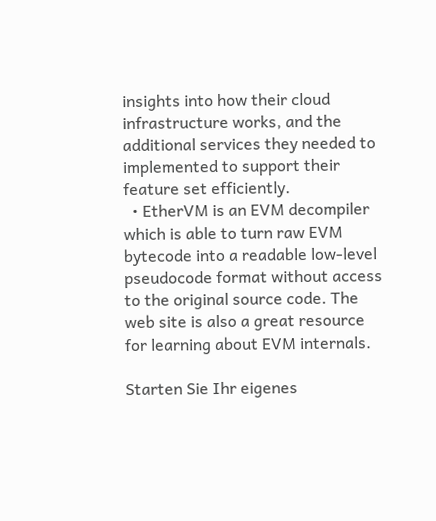insights into how their cloud infrastructure works, and the additional services they needed to implemented to support their feature set efficiently.
  • EtherVM is an EVM decompiler which is able to turn raw EVM bytecode into a readable low-level pseudocode format without access to the original source code. The web site is also a great resource for learning about EVM internals.

Starten Sie Ihr eigenes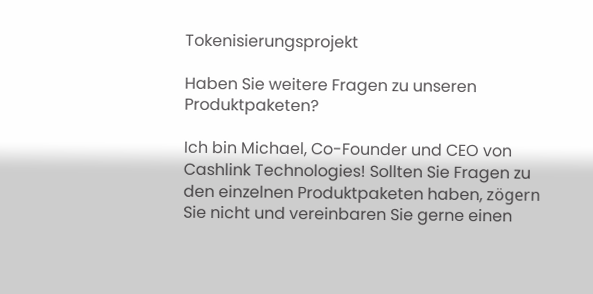Tokenisierungsprojekt

Haben Sie weitere Fragen zu unseren Produktpaketen?

Ich bin Michael, Co-Founder und CEO von Cashlink Technologies! Sollten Sie Fragen zu den einzelnen Produktpaketen haben, zögern Sie nicht und vereinbaren Sie gerne einen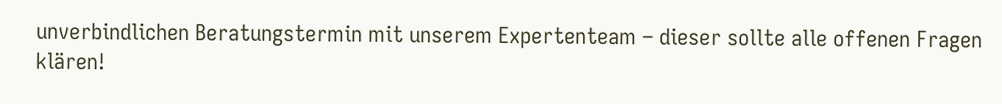unverbindlichen Beratungstermin mit unserem Expertenteam – dieser sollte alle offenen Fragen klären!